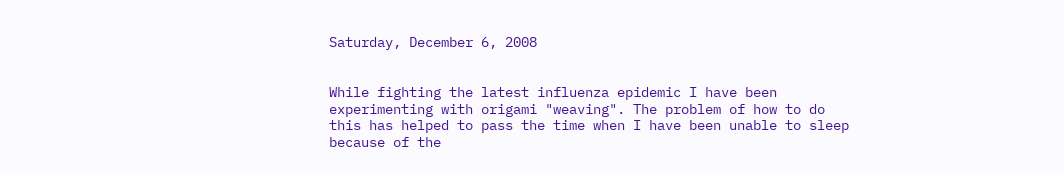Saturday, December 6, 2008


While fighting the latest influenza epidemic I have been experimenting with origami "weaving". The problem of how to do this has helped to pass the time when I have been unable to sleep because of the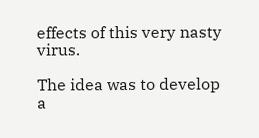effects of this very nasty virus.

The idea was to develop a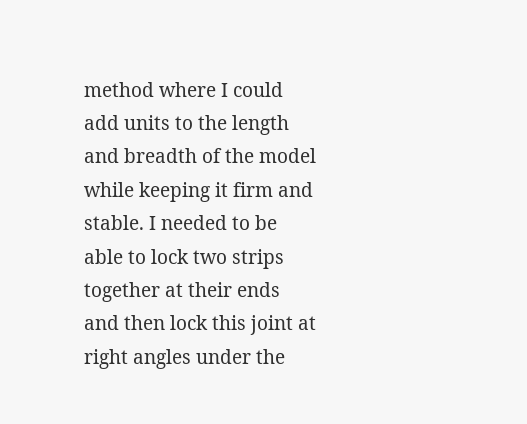method where I could add units to the length and breadth of the model while keeping it firm and stable. I needed to be able to lock two strips together at their ends and then lock this joint at right angles under the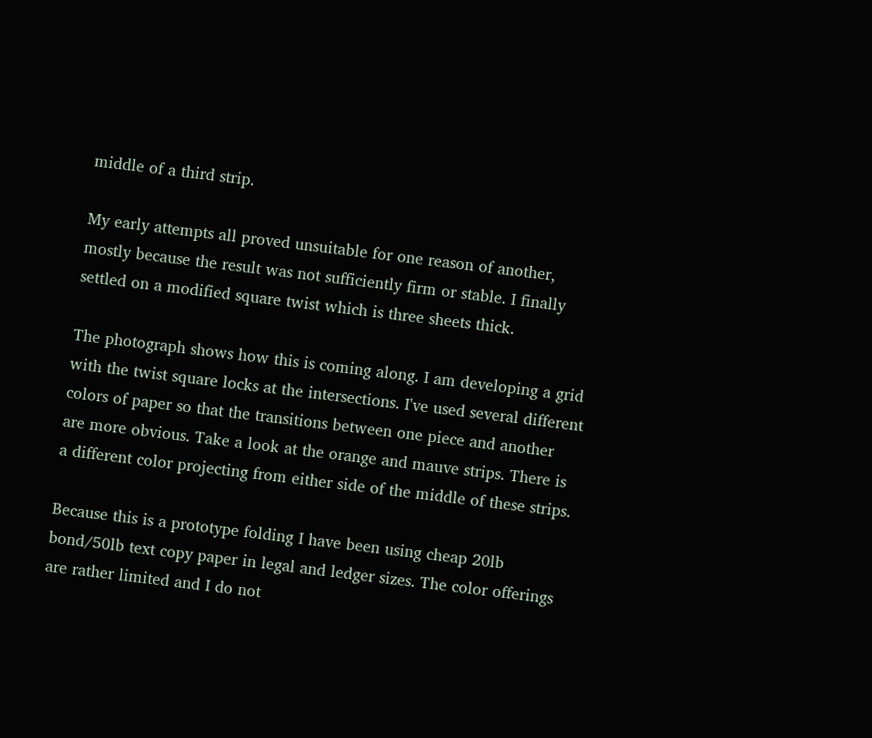middle of a third strip.

My early attempts all proved unsuitable for one reason of another, mostly because the result was not sufficiently firm or stable. I finally settled on a modified square twist which is three sheets thick.

The photograph shows how this is coming along. I am developing a grid with the twist square locks at the intersections. I've used several different colors of paper so that the transitions between one piece and another are more obvious. Take a look at the orange and mauve strips. There is a different color projecting from either side of the middle of these strips.

Because this is a prototype folding I have been using cheap 20lb bond/50lb text copy paper in legal and ledger sizes. The color offerings are rather limited and I do not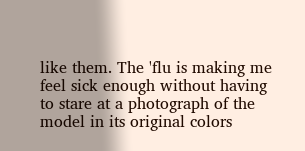like them. The 'flu is making me feel sick enough without having to stare at a photograph of the model in its original colors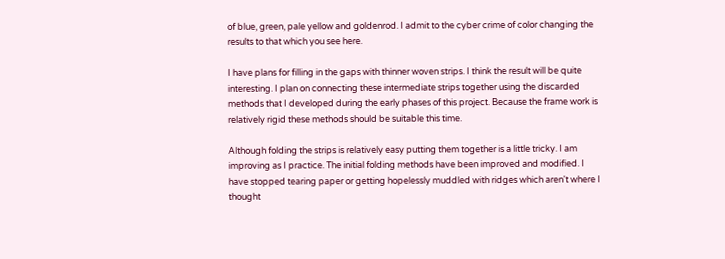of blue, green, pale yellow and goldenrod. I admit to the cyber crime of color changing the results to that which you see here.

I have plans for filling in the gaps with thinner woven strips. I think the result will be quite interesting. I plan on connecting these intermediate strips together using the discarded methods that I developed during the early phases of this project. Because the frame work is relatively rigid these methods should be suitable this time.

Although folding the strips is relatively easy putting them together is a little tricky. I am improving as I practice. The initial folding methods have been improved and modified. I have stopped tearing paper or getting hopelessly muddled with ridges which aren't where I thought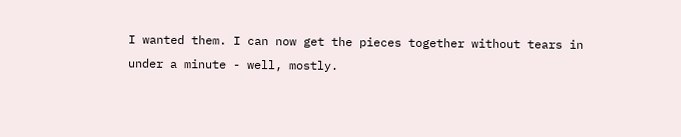I wanted them. I can now get the pieces together without tears in under a minute - well, mostly.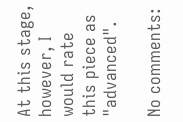At this stage, however, I would rate this piece as "advanced".

No comments: